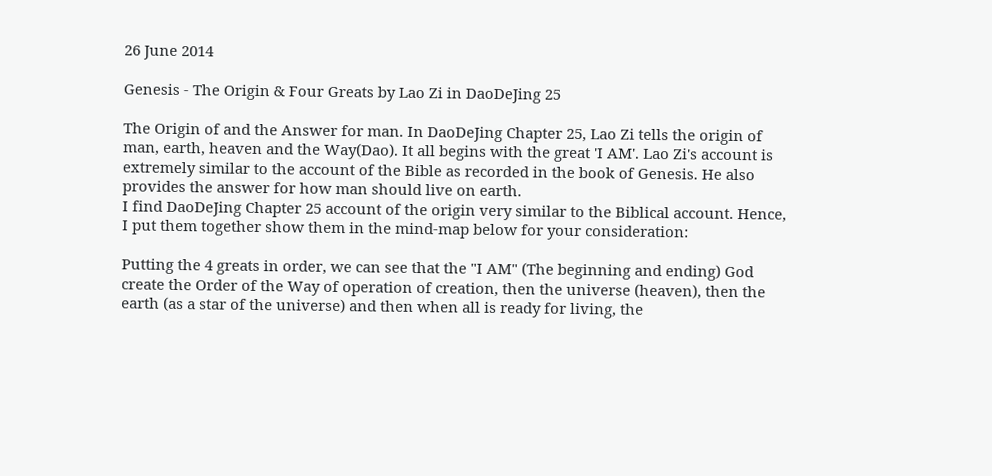26 June 2014

Genesis - The Origin & Four Greats by Lao Zi in DaoDeJing 25

The Origin of and the Answer for man. In DaoDeJing Chapter 25, Lao Zi tells the origin of man, earth, heaven and the Way(Dao). It all begins with the great 'I AM'. Lao Zi's account is extremely similar to the account of the Bible as recorded in the book of Genesis. He also provides the answer for how man should live on earth.
I find DaoDeJing Chapter 25 account of the origin very similar to the Biblical account. Hence, I put them together show them in the mind-map below for your consideration:

Putting the 4 greats in order, we can see that the "I AM" (The beginning and ending) God create the Order of the Way of operation of creation, then the universe (heaven), then the earth (as a star of the universe) and then when all is ready for living, the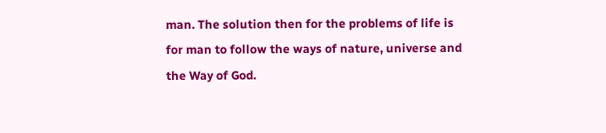man. The solution then for the problems of life is for man to follow the ways of nature, universe and the Way of God.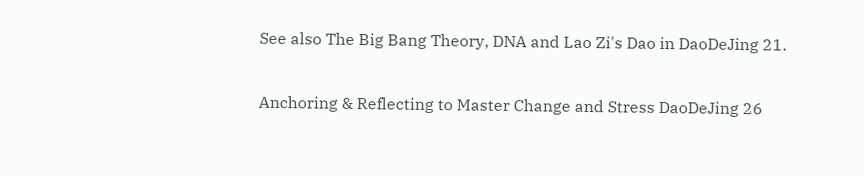See also The Big Bang Theory, DNA and Lao Zi's Dao in DaoDeJing 21.

Anchoring & Reflecting to Master Change and Stress DaoDeJing 26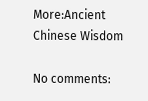More:Ancient Chinese Wisdom

No comments: